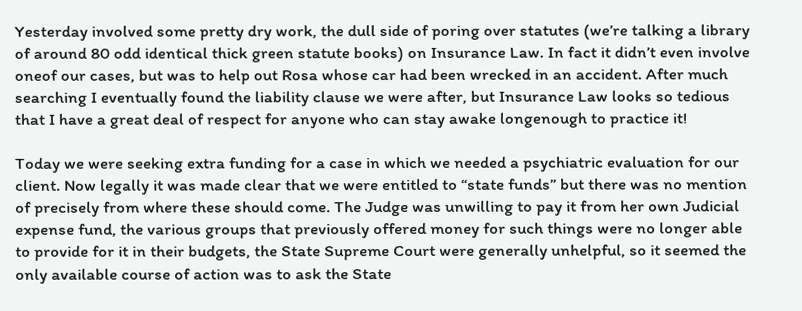Yesterday involved some pretty dry work, the dull side of poring over statutes (we’re talking a library of around 80 odd identical thick green statute books) on Insurance Law. In fact it didn’t even involve oneof our cases, but was to help out Rosa whose car had been wrecked in an accident. After much searching I eventually found the liability clause we were after, but Insurance Law looks so tedious that I have a great deal of respect for anyone who can stay awake longenough to practice it!

Today we were seeking extra funding for a case in which we needed a psychiatric evaluation for our client. Now legally it was made clear that we were entitled to “state funds” but there was no mention of precisely from where these should come. The Judge was unwilling to pay it from her own Judicial expense fund, the various groups that previously offered money for such things were no longer able to provide for it in their budgets, the State Supreme Court were generally unhelpful, so it seemed the only available course of action was to ask the State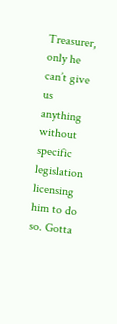Treasurer, only he can’t give us anything without specific legislation licensing him to do so. Gotta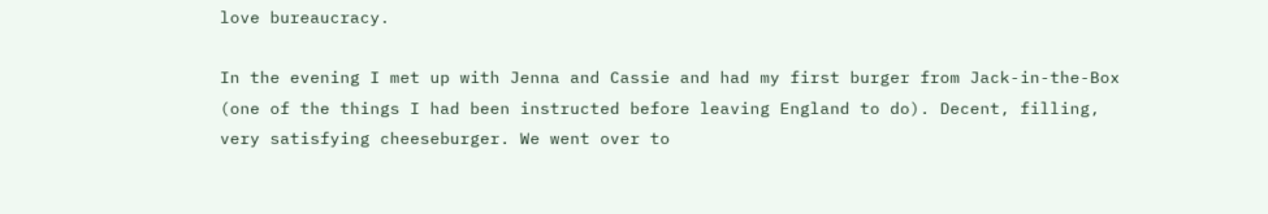love bureaucracy.

In the evening I met up with Jenna and Cassie and had my first burger from Jack-in-the-Box (one of the things I had been instructed before leaving England to do). Decent, filling, very satisfying cheeseburger. We went over to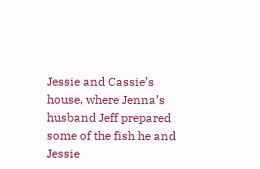Jessie and Cassie’s house, where Jenna’s husband Jeff prepared some of the fish he and Jessie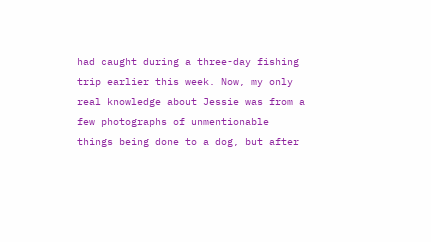had caught during a three-day fishing trip earlier this week. Now, my only real knowledge about Jessie was from a few photographs of unmentionable things being done to a dog, but after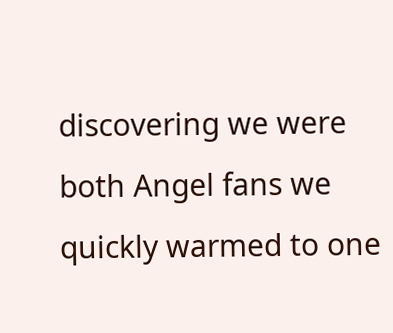discovering we were both Angel fans we quickly warmed to one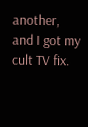another, and I got my cult TV fix.